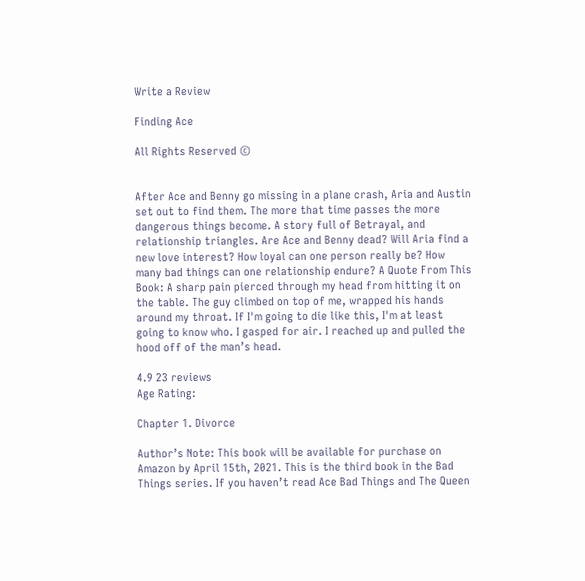Write a Review

Finding Ace

All Rights Reserved ©


After Ace and Benny go missing in a plane crash, Aria and Austin set out to find them. The more that time passes the more dangerous things become. A story full of Betrayal, and relationship triangles. Are Ace and Benny dead? Will Aria find a new love interest? How loyal can one person really be? How many bad things can one relationship endure? A Quote From This Book: A sharp pain pierced through my head from hitting it on the table. The guy climbed on top of me, wrapped his hands around my throat. If I'm going to die like this, I'm at least going to know who. I gasped for air. I reached up and pulled the hood off of the man’s head.

4.9 23 reviews
Age Rating:

Chapter 1. Divorce

Author’s Note: This book will be available for purchase on Amazon by April 15th, 2021. This is the third book in the Bad Things series. If you haven’t read Ace Bad Things and The Queen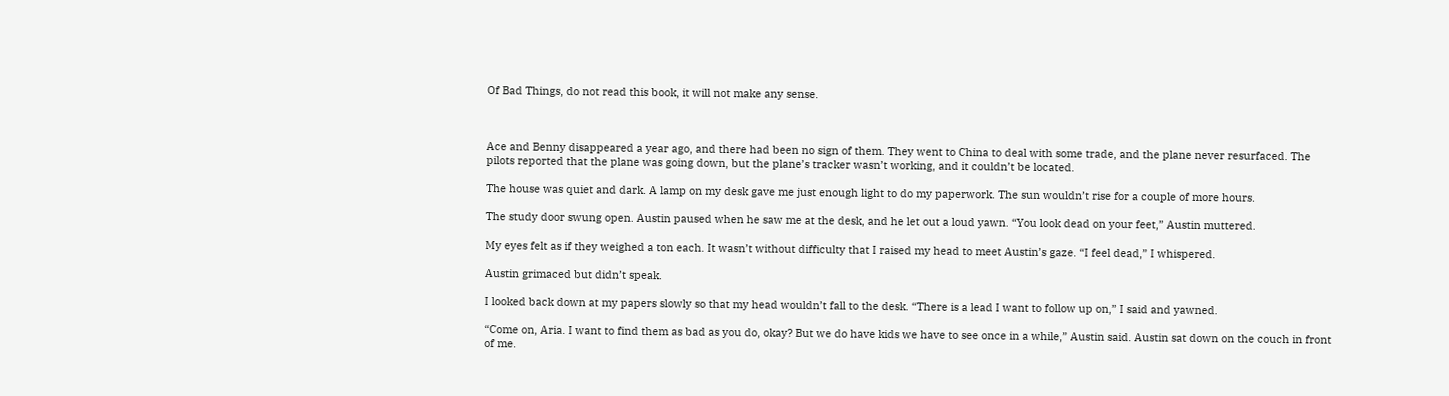Of Bad Things, do not read this book, it will not make any sense.



Ace and Benny disappeared a year ago, and there had been no sign of them. They went to China to deal with some trade, and the plane never resurfaced. The pilots reported that the plane was going down, but the plane’s tracker wasn’t working, and it couldn’t be located.

The house was quiet and dark. A lamp on my desk gave me just enough light to do my paperwork. The sun wouldn’t rise for a couple of more hours.

The study door swung open. Austin paused when he saw me at the desk, and he let out a loud yawn. “You look dead on your feet,” Austin muttered.

My eyes felt as if they weighed a ton each. It wasn’t without difficulty that I raised my head to meet Austin’s gaze. “I feel dead,” I whispered.

Austin grimaced but didn’t speak.

I looked back down at my papers slowly so that my head wouldn’t fall to the desk. “There is a lead I want to follow up on,” I said and yawned.

“Come on, Aria. I want to find them as bad as you do, okay? But we do have kids we have to see once in a while,” Austin said. Austin sat down on the couch in front of me.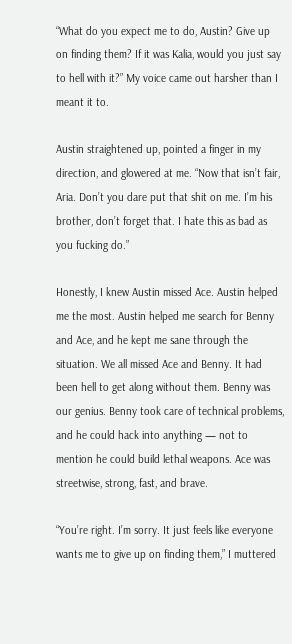“What do you expect me to do, Austin? Give up on finding them? If it was Kalia, would you just say to hell with it?” My voice came out harsher than I meant it to.

Austin straightened up, pointed a finger in my direction, and glowered at me. “Now that isn’t fair, Aria. Don’t you dare put that shit on me. I’m his brother, don’t forget that. I hate this as bad as you fucking do.”

Honestly, I knew Austin missed Ace. Austin helped me the most. Austin helped me search for Benny and Ace, and he kept me sane through the situation. We all missed Ace and Benny. It had been hell to get along without them. Benny was our genius. Benny took care of technical problems, and he could hack into anything — not to mention he could build lethal weapons. Ace was streetwise, strong, fast, and brave.

“You’re right. I’m sorry. It just feels like everyone wants me to give up on finding them,” I muttered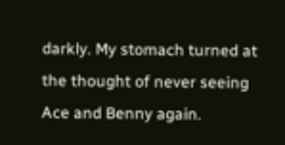darkly. My stomach turned at the thought of never seeing Ace and Benny again.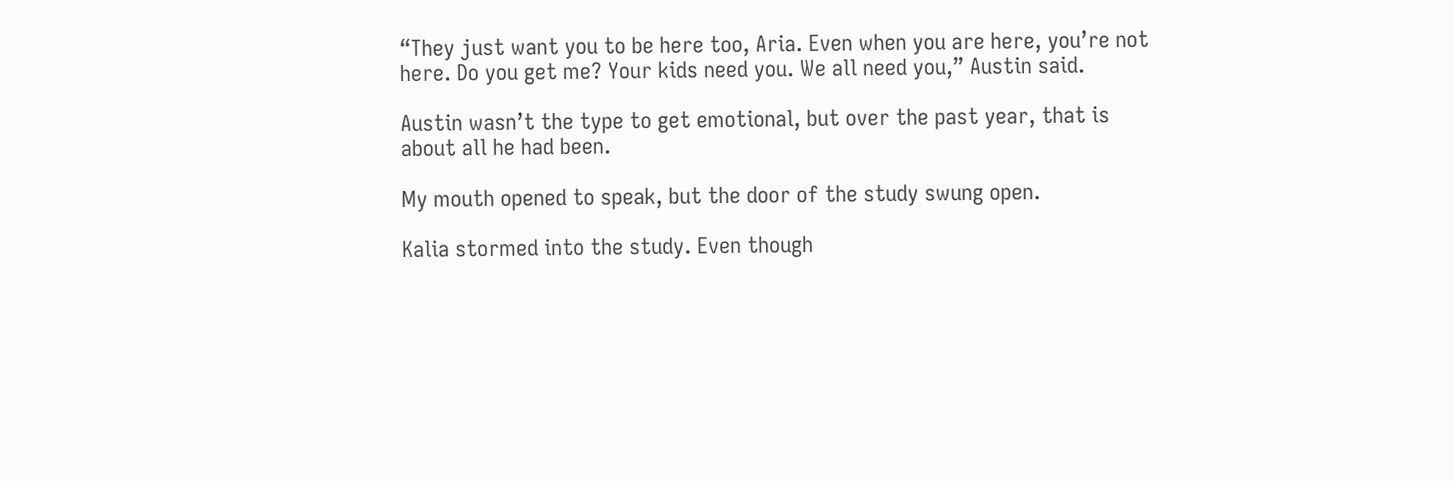“They just want you to be here too, Aria. Even when you are here, you’re not here. Do you get me? Your kids need you. We all need you,” Austin said.

Austin wasn’t the type to get emotional, but over the past year, that is about all he had been.

My mouth opened to speak, but the door of the study swung open.

Kalia stormed into the study. Even though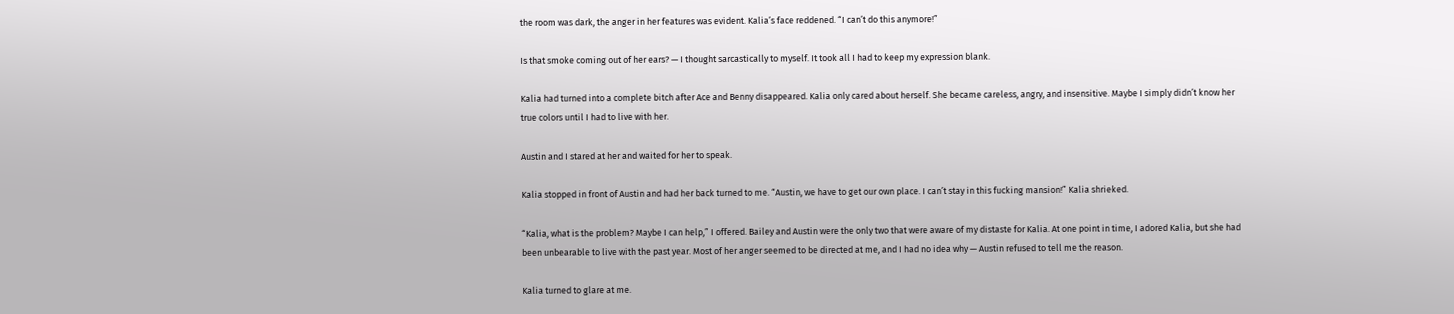the room was dark, the anger in her features was evident. Kalia’s face reddened. “I can’t do this anymore!”

Is that smoke coming out of her ears? — I thought sarcastically to myself. It took all I had to keep my expression blank.

Kalia had turned into a complete bitch after Ace and Benny disappeared. Kalia only cared about herself. She became careless, angry, and insensitive. Maybe I simply didn’t know her true colors until I had to live with her.

Austin and I stared at her and waited for her to speak.

Kalia stopped in front of Austin and had her back turned to me. “Austin, we have to get our own place. I can’t stay in this fucking mansion!” Kalia shrieked.

“Kalia, what is the problem? Maybe I can help,” I offered. Bailey and Austin were the only two that were aware of my distaste for Kalia. At one point in time, I adored Kalia, but she had been unbearable to live with the past year. Most of her anger seemed to be directed at me, and I had no idea why — Austin refused to tell me the reason.

Kalia turned to glare at me.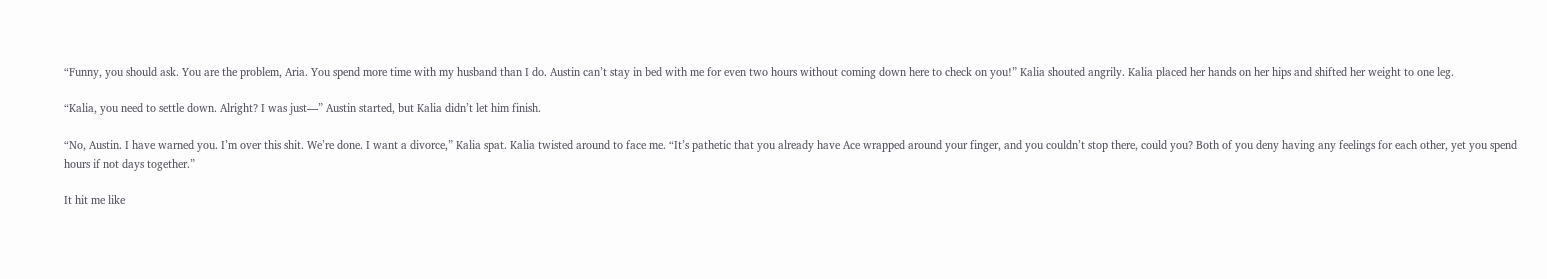“Funny, you should ask. You are the problem, Aria. You spend more time with my husband than I do. Austin can’t stay in bed with me for even two hours without coming down here to check on you!” Kalia shouted angrily. Kalia placed her hands on her hips and shifted her weight to one leg.

“Kalia, you need to settle down. Alright? I was just—” Austin started, but Kalia didn’t let him finish.

“No, Austin. I have warned you. I’m over this shit. We’re done. I want a divorce,” Kalia spat. Kalia twisted around to face me. “It’s pathetic that you already have Ace wrapped around your finger, and you couldn’t stop there, could you? Both of you deny having any feelings for each other, yet you spend hours if not days together.”

It hit me like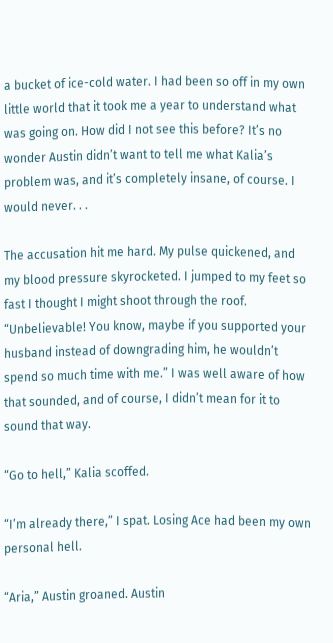a bucket of ice-cold water. I had been so off in my own little world that it took me a year to understand what was going on. How did I not see this before? It’s no wonder Austin didn’t want to tell me what Kalia’s problem was, and it’s completely insane, of course. I would never. . .

The accusation hit me hard. My pulse quickened, and my blood pressure skyrocketed. I jumped to my feet so fast I thought I might shoot through the roof. “Unbelievable! You know, maybe if you supported your husband instead of downgrading him, he wouldn’t spend so much time with me.” I was well aware of how that sounded, and of course, I didn’t mean for it to sound that way.

“Go to hell,” Kalia scoffed.

“I’m already there,” I spat. Losing Ace had been my own personal hell.

“Aria,” Austin groaned. Austin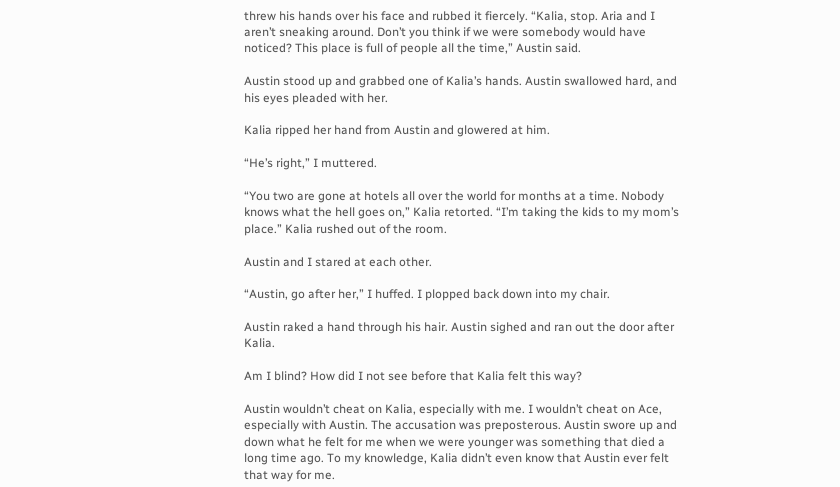threw his hands over his face and rubbed it fiercely. “Kalia, stop. Aria and I aren’t sneaking around. Don’t you think if we were somebody would have noticed? This place is full of people all the time,” Austin said.

Austin stood up and grabbed one of Kalia’s hands. Austin swallowed hard, and his eyes pleaded with her.

Kalia ripped her hand from Austin and glowered at him.

“He’s right,” I muttered.

“You two are gone at hotels all over the world for months at a time. Nobody knows what the hell goes on,” Kalia retorted. “I’m taking the kids to my mom’s place.” Kalia rushed out of the room.

Austin and I stared at each other.

“Austin, go after her,” I huffed. I plopped back down into my chair.

Austin raked a hand through his hair. Austin sighed and ran out the door after Kalia.

Am I blind? How did I not see before that Kalia felt this way?

Austin wouldn’t cheat on Kalia, especially with me. I wouldn’t cheat on Ace, especially with Austin. The accusation was preposterous. Austin swore up and down what he felt for me when we were younger was something that died a long time ago. To my knowledge, Kalia didn’t even know that Austin ever felt that way for me.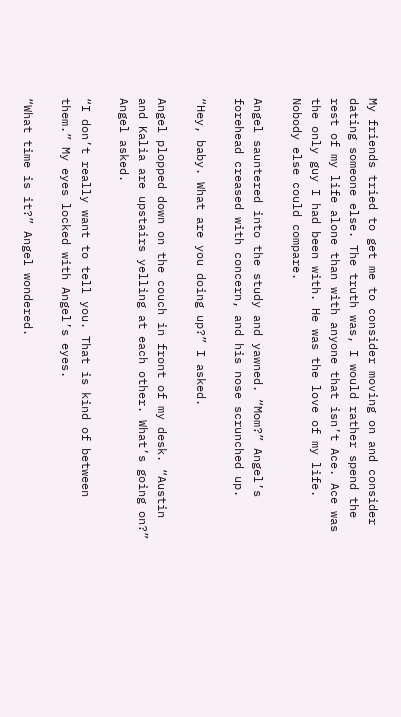My friends tried to get me to consider moving on and consider dating someone else. The truth was, I would rather spend the rest of my life alone than with anyone that isn’t Ace. Ace was the only guy I had been with. He was the love of my life. Nobody else could compare.

Angel sauntered into the study and yawned. “Mom?” Angel’s forehead creased with concern, and his nose scrunched up.

“Hey, baby. What are you doing up?” I asked.

Angel plopped down on the couch in front of my desk. “Austin and Kalia are upstairs yelling at each other. What’s going on?” Angel asked.

“I don’t really want to tell you. That is kind of between them.” My eyes locked with Angel’s eyes.

“What time is it?” Angel wondered.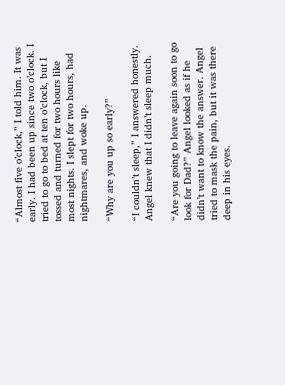“Almost five o’clock,” I told him. It was early. I had been up since two o’clock. I tried to go to bed at ten o’clock, but I tossed and turned for two hours like most nights. I slept for two hours, had nightmares, and woke up.

“Why are you up so early?”

“I couldn’t sleep,” I answered honestly. Angel knew that I didn’t sleep much.

“Are you going to leave again soon to go look for Dad?” Angel looked as if he didn’t want to know the answer. Angel tried to mask the pain, but it was there deep in his eyes.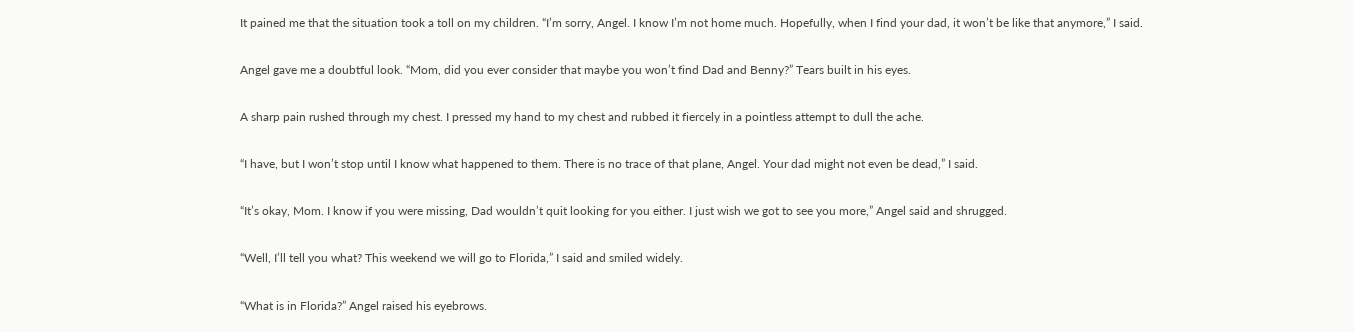It pained me that the situation took a toll on my children. “I’m sorry, Angel. I know I’m not home much. Hopefully, when I find your dad, it won’t be like that anymore,” I said.

Angel gave me a doubtful look. “Mom, did you ever consider that maybe you won’t find Dad and Benny?” Tears built in his eyes.

A sharp pain rushed through my chest. I pressed my hand to my chest and rubbed it fiercely in a pointless attempt to dull the ache.

“I have, but I won’t stop until I know what happened to them. There is no trace of that plane, Angel. Your dad might not even be dead,” I said.

“It’s okay, Mom. I know if you were missing, Dad wouldn’t quit looking for you either. I just wish we got to see you more,” Angel said and shrugged.

“Well, I’ll tell you what? This weekend we will go to Florida,” I said and smiled widely.

“What is in Florida?” Angel raised his eyebrows.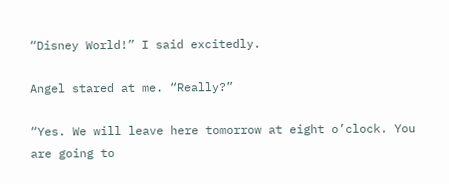“Disney World!” I said excitedly.

Angel stared at me. “Really?”

“Yes. We will leave here tomorrow at eight o’clock. You are going to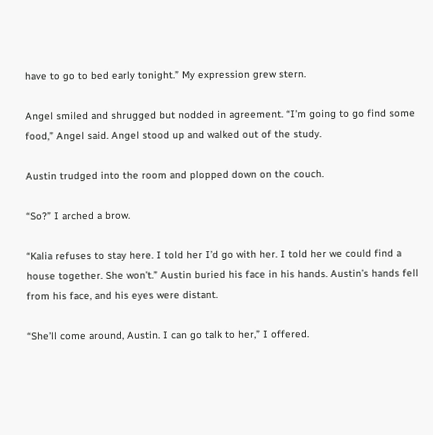have to go to bed early tonight.” My expression grew stern.

Angel smiled and shrugged but nodded in agreement. “I’m going to go find some food,” Angel said. Angel stood up and walked out of the study.

Austin trudged into the room and plopped down on the couch.

“So?” I arched a brow.

“Kalia refuses to stay here. I told her I’d go with her. I told her we could find a house together. She won’t.” Austin buried his face in his hands. Austin’s hands fell from his face, and his eyes were distant.

“She’ll come around, Austin. I can go talk to her,” I offered.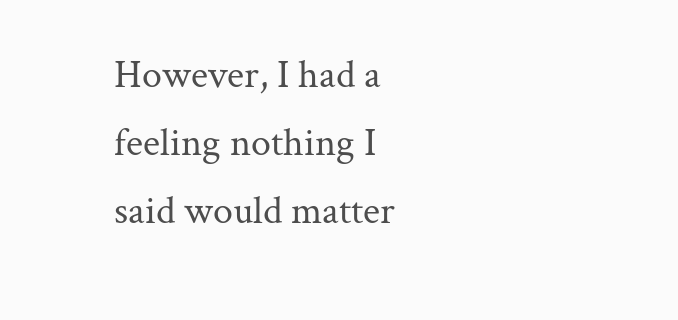However, I had a feeling nothing I said would matter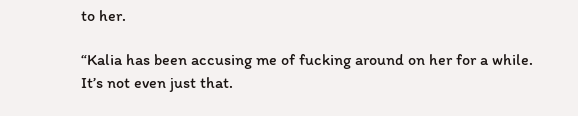to her.

“Kalia has been accusing me of fucking around on her for a while. It’s not even just that.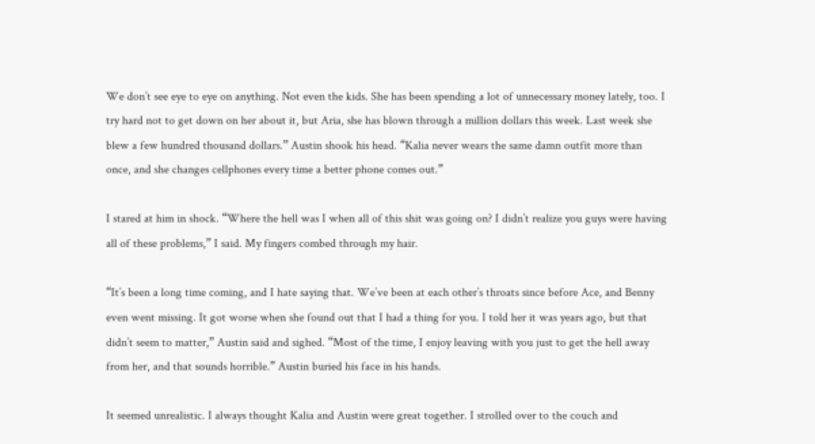We don’t see eye to eye on anything. Not even the kids. She has been spending a lot of unnecessary money lately, too. I try hard not to get down on her about it, but Aria, she has blown through a million dollars this week. Last week she blew a few hundred thousand dollars.” Austin shook his head. “Kalia never wears the same damn outfit more than once, and she changes cellphones every time a better phone comes out.”

I stared at him in shock. “Where the hell was I when all of this shit was going on? I didn’t realize you guys were having all of these problems,” I said. My fingers combed through my hair.

“It’s been a long time coming, and I hate saying that. We’ve been at each other’s throats since before Ace, and Benny even went missing. It got worse when she found out that I had a thing for you. I told her it was years ago, but that didn’t seem to matter,” Austin said and sighed. “Most of the time, I enjoy leaving with you just to get the hell away from her, and that sounds horrible.” Austin buried his face in his hands.

It seemed unrealistic. I always thought Kalia and Austin were great together. I strolled over to the couch and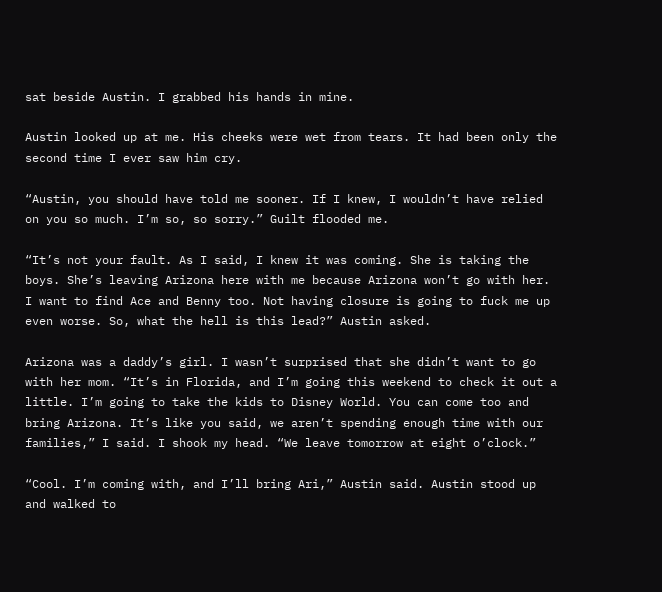sat beside Austin. I grabbed his hands in mine.

Austin looked up at me. His cheeks were wet from tears. It had been only the second time I ever saw him cry.

“Austin, you should have told me sooner. If I knew, I wouldn’t have relied on you so much. I’m so, so sorry.” Guilt flooded me.

“It’s not your fault. As I said, I knew it was coming. She is taking the boys. She’s leaving Arizona here with me because Arizona won’t go with her. I want to find Ace and Benny too. Not having closure is going to fuck me up even worse. So, what the hell is this lead?” Austin asked.

Arizona was a daddy’s girl. I wasn’t surprised that she didn’t want to go with her mom. “It’s in Florida, and I’m going this weekend to check it out a little. I’m going to take the kids to Disney World. You can come too and bring Arizona. It’s like you said, we aren’t spending enough time with our families,” I said. I shook my head. “We leave tomorrow at eight o’clock.”

“Cool. I’m coming with, and I’ll bring Ari,” Austin said. Austin stood up and walked to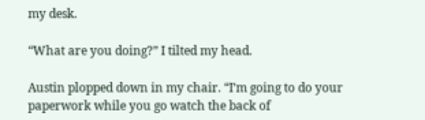my desk.

“What are you doing?” I tilted my head.

Austin plopped down in my chair. “I’m going to do your paperwork while you go watch the back of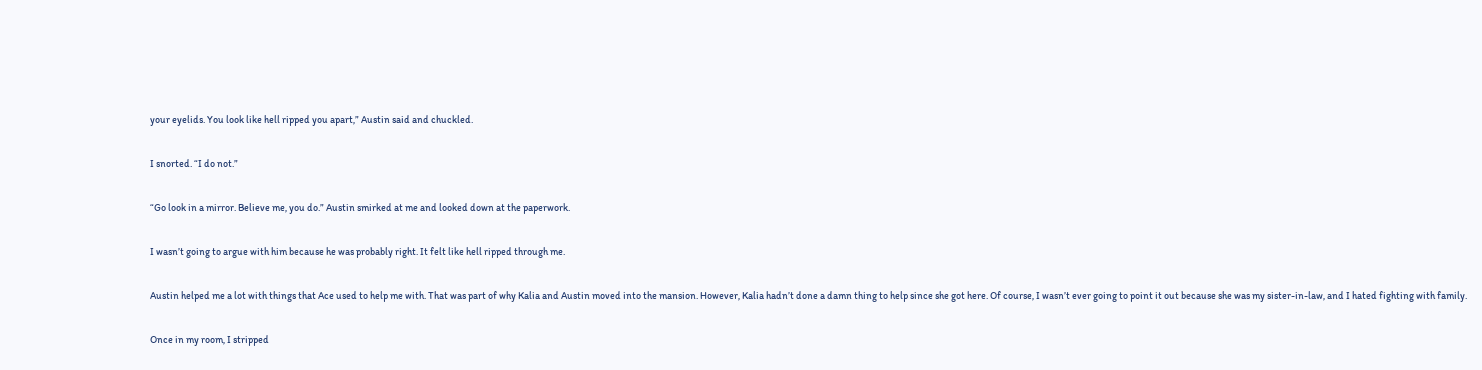your eyelids. You look like hell ripped you apart,” Austin said and chuckled.

I snorted. “I do not.”

“Go look in a mirror. Believe me, you do.” Austin smirked at me and looked down at the paperwork.

I wasn’t going to argue with him because he was probably right. It felt like hell ripped through me.

Austin helped me a lot with things that Ace used to help me with. That was part of why Kalia and Austin moved into the mansion. However, Kalia hadn’t done a damn thing to help since she got here. Of course, I wasn’t ever going to point it out because she was my sister-in-law, and I hated fighting with family.

Once in my room, I stripped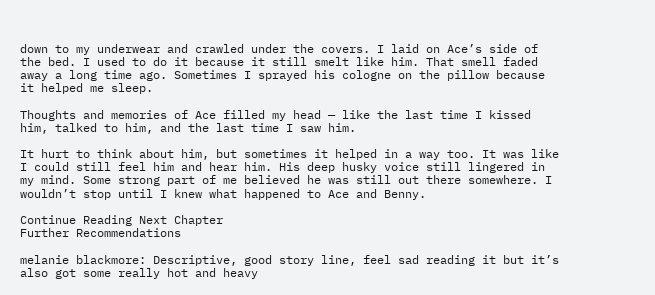down to my underwear and crawled under the covers. I laid on Ace’s side of the bed. I used to do it because it still smelt like him. That smell faded away a long time ago. Sometimes I sprayed his cologne on the pillow because it helped me sleep.

Thoughts and memories of Ace filled my head — like the last time I kissed him, talked to him, and the last time I saw him.

It hurt to think about him, but sometimes it helped in a way too. It was like I could still feel him and hear him. His deep husky voice still lingered in my mind. Some strong part of me believed he was still out there somewhere. I wouldn’t stop until I knew what happened to Ace and Benny.

Continue Reading Next Chapter
Further Recommendations

melanie blackmore: Descriptive, good story line, feel sad reading it but it’s also got some really hot and heavy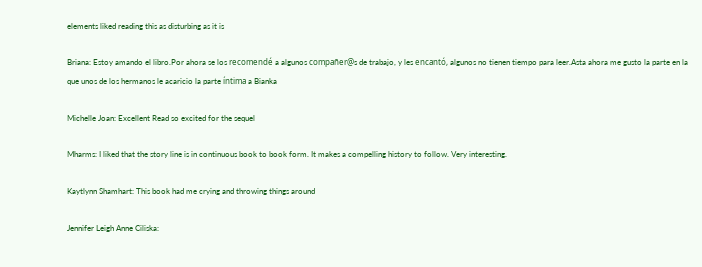elements liked reading this as disturbing as it is

Briana: Estoy amando el libro.Por ahora se los recomendé a algunos compañer@s de trabajo, y les encantó, algunos no tienen tiempo para leer.Asta ahora me gusto la parte en la que unos de los hermanos le acaricio la parte íntima a Bianka

Michelle Joan: Excellent Read so excited for the sequel

Mharms: I liked that the story line is in continuous book to book form. It makes a compelling history to follow. Very interesting.

Kaytlynn Shamhart: This book had me crying and throwing things around

Jennifer Leigh Anne Ciliska: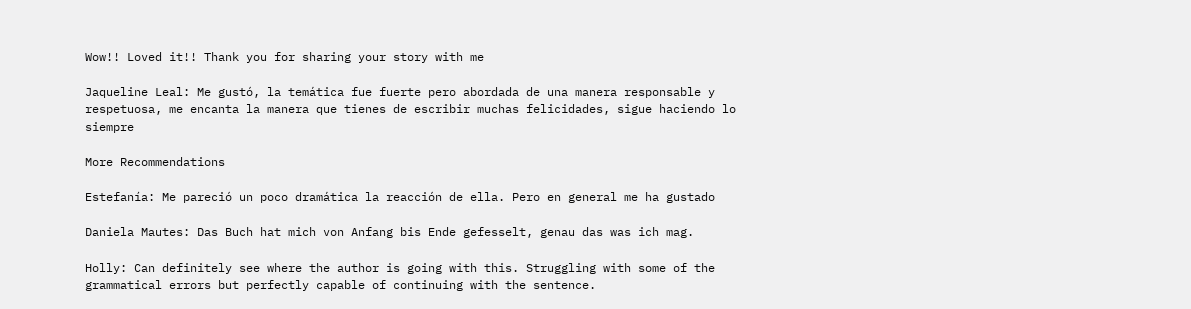Wow!! Loved it!! Thank you for sharing your story with me

Jaqueline Leal: Me gustó, la temática fue fuerte pero abordada de una manera responsable y respetuosa, me encanta la manera que tienes de escribir muchas felicidades, sigue haciendo lo siempre

More Recommendations

Estefanía: Me pareció un poco dramática la reacción de ella. Pero en general me ha gustado

Daniela Mautes: Das Buch hat mich von Anfang bis Ende gefesselt, genau das was ich mag.

Holly: Can definitely see where the author is going with this. Struggling with some of the grammatical errors but perfectly capable of continuing with the sentence.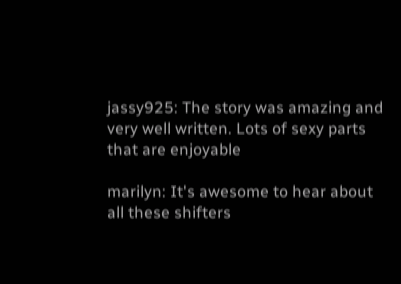jassy925: The story was amazing and very well written. Lots of sexy parts that are enjoyable

marilyn: It's awesome to hear about all these shifters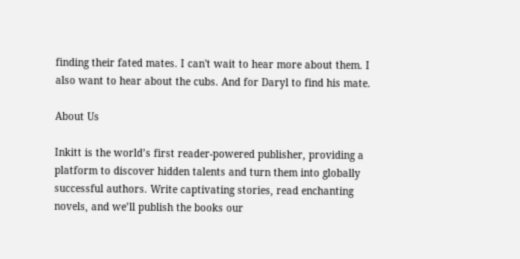finding their fated mates. I can't wait to hear more about them. I also want to hear about the cubs. And for Daryl to find his mate.

About Us

Inkitt is the world’s first reader-powered publisher, providing a platform to discover hidden talents and turn them into globally successful authors. Write captivating stories, read enchanting novels, and we’ll publish the books our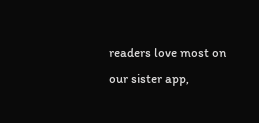readers love most on our sister app,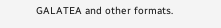GALATEA and other formats.